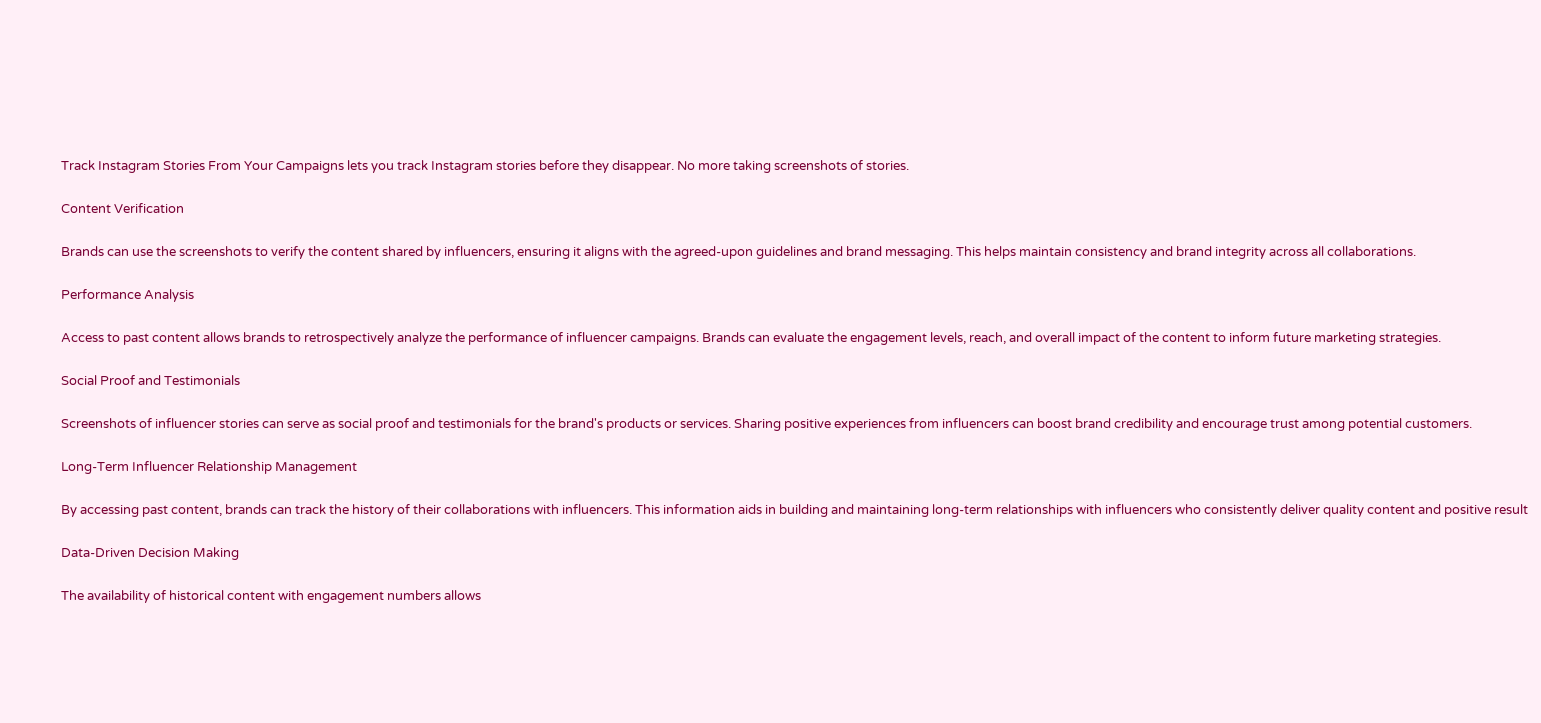Track Instagram Stories From Your Campaigns lets you track Instagram stories before they disappear. No more taking screenshots of stories.

Content Verification

Brands can use the screenshots to verify the content shared by influencers, ensuring it aligns with the agreed-upon guidelines and brand messaging. This helps maintain consistency and brand integrity across all collaborations.

Performance Analysis

Access to past content allows brands to retrospectively analyze the performance of influencer campaigns. Brands can evaluate the engagement levels, reach, and overall impact of the content to inform future marketing strategies.

Social Proof and Testimonials

Screenshots of influencer stories can serve as social proof and testimonials for the brand's products or services. Sharing positive experiences from influencers can boost brand credibility and encourage trust among potential customers.

Long-Term Influencer Relationship Management

By accessing past content, brands can track the history of their collaborations with influencers. This information aids in building and maintaining long-term relationships with influencers who consistently deliver quality content and positive result

Data-Driven Decision Making

The availability of historical content with engagement numbers allows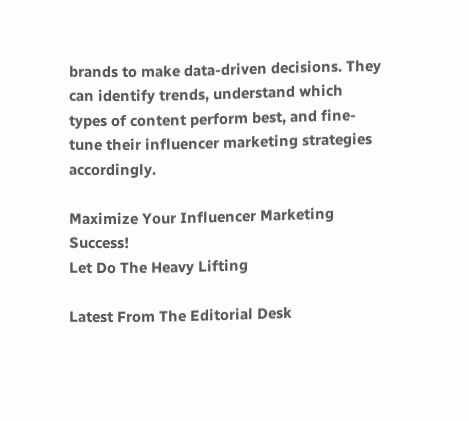brands to make data-driven decisions. They can identify trends, understand which types of content perform best, and fine-tune their influencer marketing strategies accordingly.

Maximize Your Influencer Marketing Success!
Let Do The Heavy Lifting

Latest From The Editorial Desk